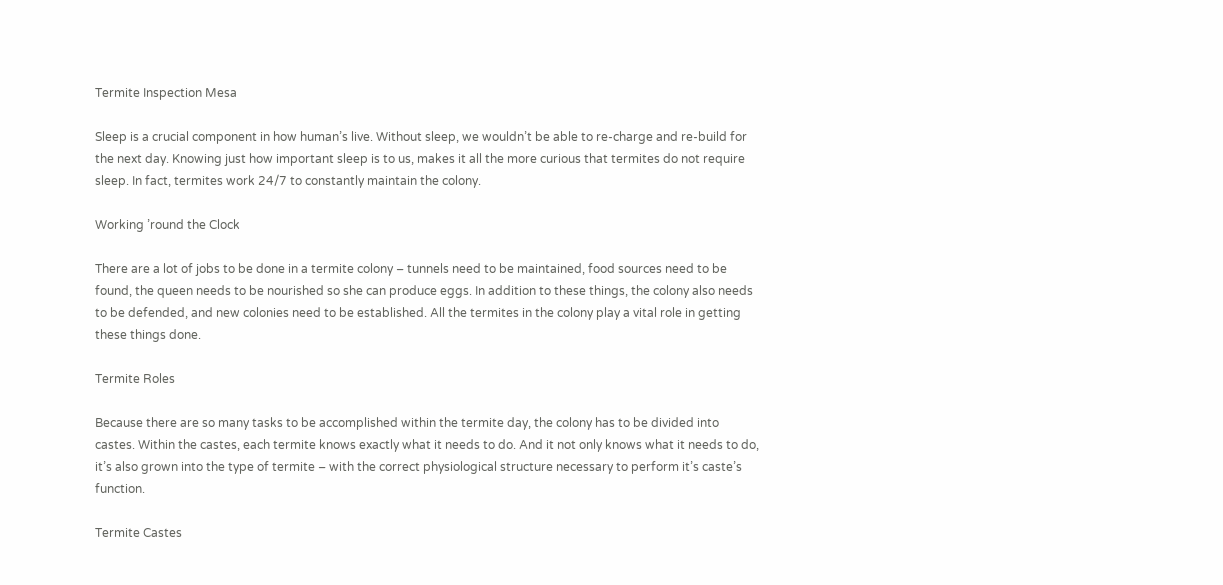Termite Inspection Mesa

Sleep is a crucial component in how human’s live. Without sleep, we wouldn’t be able to re-charge and re-build for the next day. Knowing just how important sleep is to us, makes it all the more curious that termites do not require sleep. In fact, termites work 24/7 to constantly maintain the colony.

Working ’round the Clock

There are a lot of jobs to be done in a termite colony – tunnels need to be maintained, food sources need to be found, the queen needs to be nourished so she can produce eggs. In addition to these things, the colony also needs to be defended, and new colonies need to be established. All the termites in the colony play a vital role in getting these things done.

Termite Roles

Because there are so many tasks to be accomplished within the termite day, the colony has to be divided into castes. Within the castes, each termite knows exactly what it needs to do. And it not only knows what it needs to do, it’s also grown into the type of termite – with the correct physiological structure necessary to perform it’s caste’s function.

Termite Castes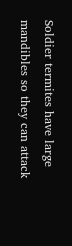Soldier termites have large mandibles so they can attack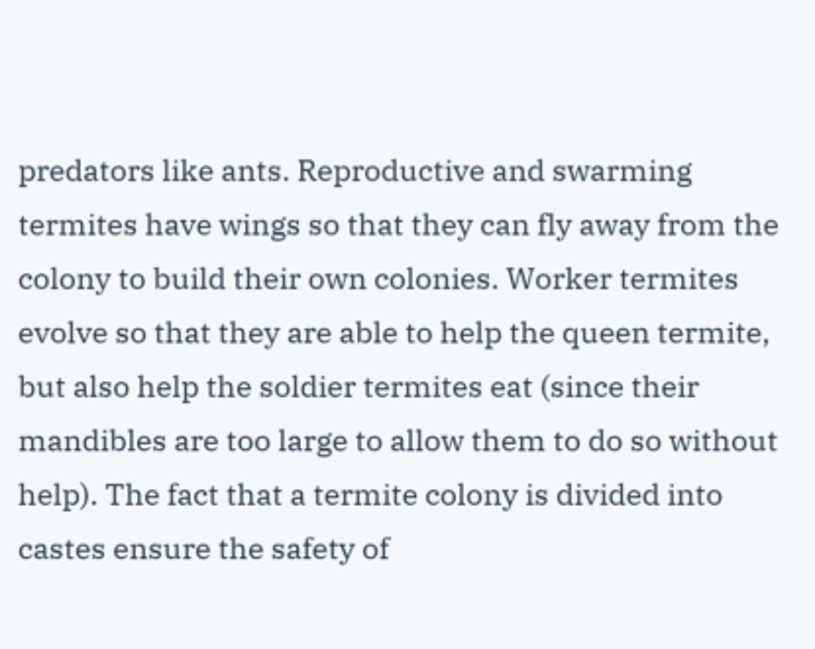predators like ants. Reproductive and swarming termites have wings so that they can fly away from the colony to build their own colonies. Worker termites evolve so that they are able to help the queen termite, but also help the soldier termites eat (since their mandibles are too large to allow them to do so without help). The fact that a termite colony is divided into castes ensure the safety of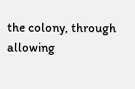the colony, through allowing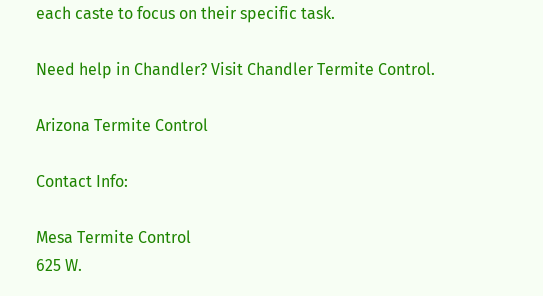each caste to focus on their specific task.

Need help in Chandler? Visit Chandler Termite Control.

Arizona Termite Control

Contact Info:

Mesa Termite Control
625 W.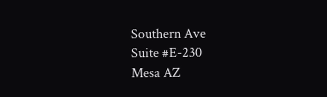Southern Ave
Suite #E-230
Mesa AZ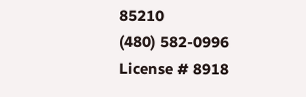85210
(480) 582-0996
License # 8918